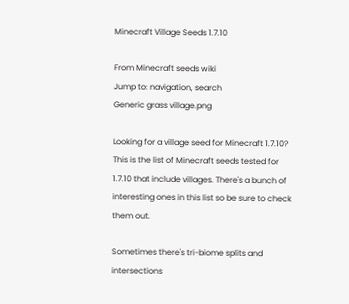Minecraft Village Seeds 1.7.10

From Minecraft seeds wiki
Jump to: navigation, search
Generic grass village.png

Looking for a village seed for Minecraft 1.7.10? This is the list of Minecraft seeds tested for 1.7.10 that include villages. There's a bunch of interesting ones in this list so be sure to check them out.

Sometimes there's tri-biome splits and intersections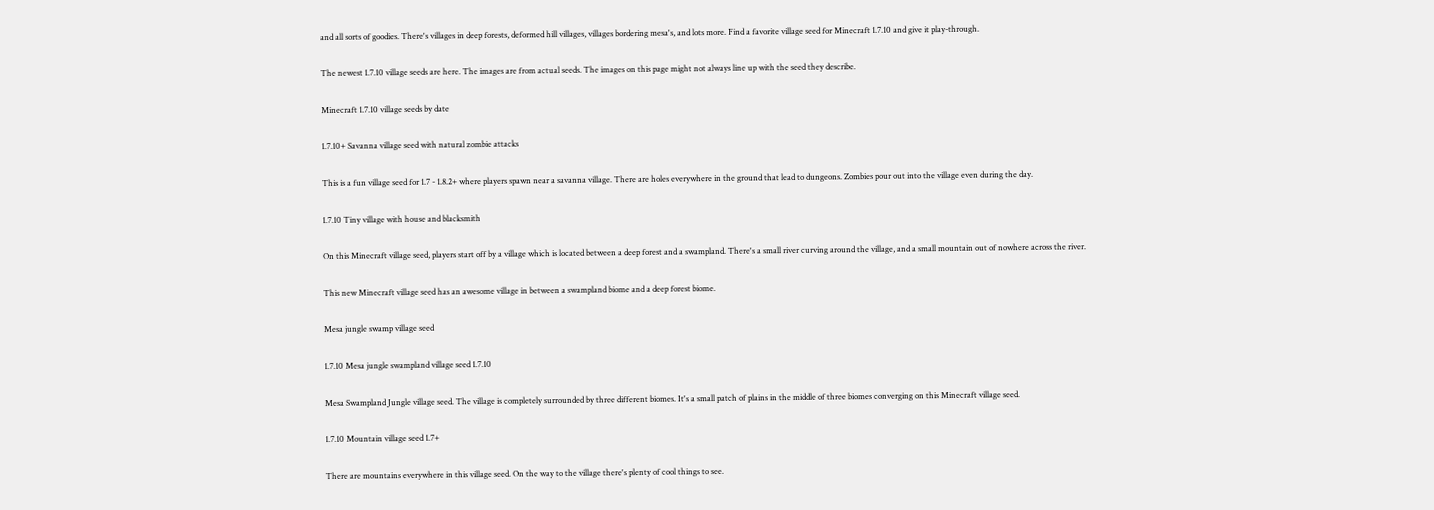and all sorts of goodies. There's villages in deep forests, deformed hill villages, villages bordering mesa's, and lots more. Find a favorite village seed for Minecraft 1.7.10 and give it play-through.

The newest 1.7.10 village seeds are here. The images are from actual seeds. The images on this page might not always line up with the seed they describe.

Minecraft 1.7.10 village seeds by date

1.7.10+ Savanna village seed with natural zombie attacks

This is a fun village seed for 1.7 - 1.8.2+ where players spawn near a savanna village. There are holes everywhere in the ground that lead to dungeons. Zombies pour out into the village even during the day.

1.7.10 Tiny village with house and blacksmith

On this Minecraft village seed, players start off by a village which is located between a deep forest and a swampland. There's a small river curving around the village, and a small mountain out of nowhere across the river.

This new Minecraft village seed has an awesome village in between a swampland biome and a deep forest biome.

Mesa jungle swamp village seed

1.7.10 Mesa jungle swampland village seed 1.7.10

Mesa Swampland Jungle village seed. The village is completely surrounded by three different biomes. It's a small patch of plains in the middle of three biomes converging on this Minecraft village seed.

1.7.10 Mountain village seed 1.7+

There are mountains everywhere in this village seed. On the way to the village there's plenty of cool things to see.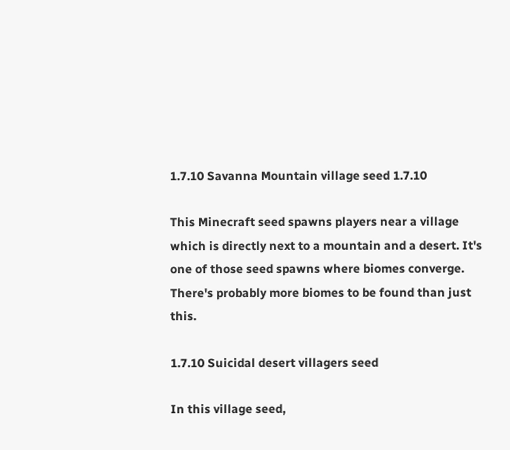1.7.10 Savanna Mountain village seed 1.7.10

This Minecraft seed spawns players near a village which is directly next to a mountain and a desert. It's one of those seed spawns where biomes converge. There's probably more biomes to be found than just this.

1.7.10 Suicidal desert villagers seed

In this village seed,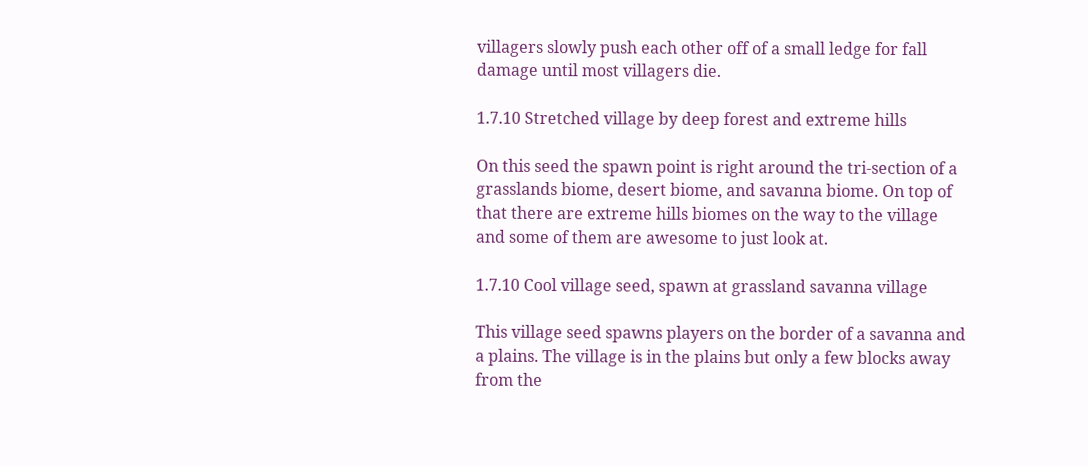villagers slowly push each other off of a small ledge for fall damage until most villagers die.

1.7.10 Stretched village by deep forest and extreme hills

On this seed the spawn point is right around the tri-section of a grasslands biome, desert biome, and savanna biome. On top of that there are extreme hills biomes on the way to the village and some of them are awesome to just look at.

1.7.10 Cool village seed, spawn at grassland savanna village

This village seed spawns players on the border of a savanna and a plains. The village is in the plains but only a few blocks away from the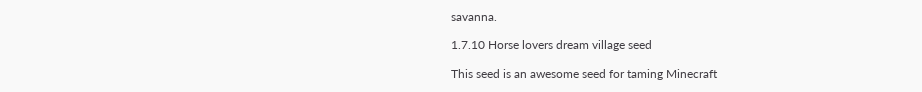savanna.

1.7.10 Horse lovers dream village seed

This seed is an awesome seed for taming Minecraft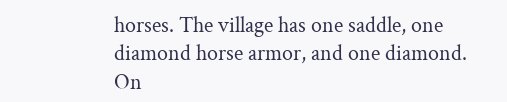horses. The village has one saddle, one diamond horse armor, and one diamond. On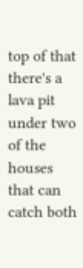top of that there's a lava pit under two of the houses that can catch both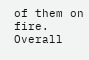of them on fire. Overall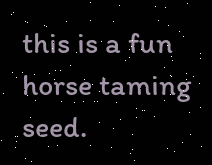this is a fun horse taming seed.